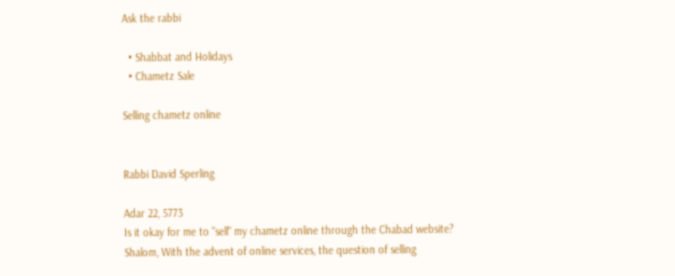Ask the rabbi

  • Shabbat and Holidays
  • Chametz Sale

Selling chametz online


Rabbi David Sperling

Adar 22, 5773
Is it okay for me to "sell" my chametz online through the Chabad website?
Shalom, With the advent of online services, the question of selling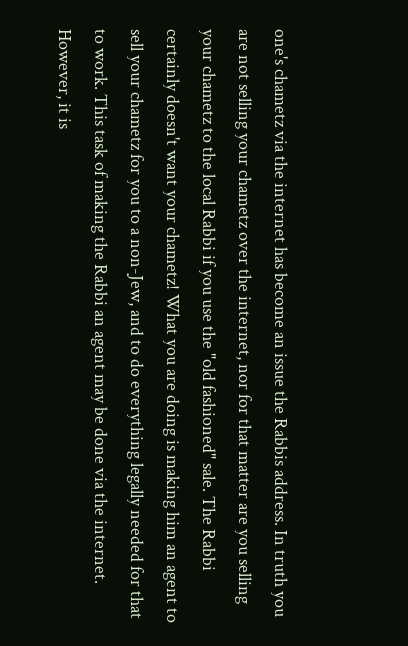one's chametz via the internet has become an issue the Rabbis address. In truth you are not selling your chametz over the internet, nor for that matter are you selling your chametz to the local Rabbi if you use the "old fashioned" sale. The Rabbi certainly doesn't want your chametz! What you are doing is making him an agent to sell your chametz for you to a non-Jew, and to do everything legally needed for that to work. This task of making the Rabbi an agent may be done via the internet. However, it is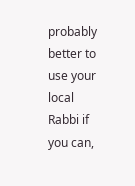probably better to use your local Rabbi if you can,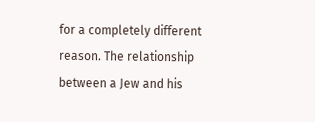for a completely different reason. The relationship between a Jew and his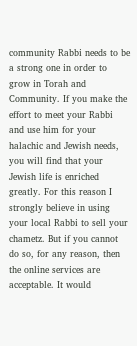community Rabbi needs to be a strong one in order to grow in Torah and Community. If you make the effort to meet your Rabbi and use him for your halachic and Jewish needs, you will find that your Jewish life is enriched greatly. For this reason I strongly believe in using your local Rabbi to sell your chametz. But if you cannot do so, for any reason, then the online services are acceptable. It would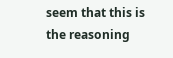seem that this is the reasoning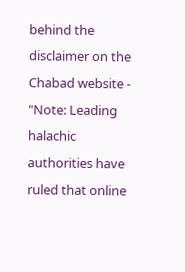behind the disclaimer on the Chabad website - "Note: Leading halachic authorities have ruled that online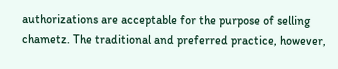authorizations are acceptable for the purpose of selling chametz. The traditional and preferred practice, however,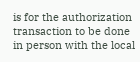is for the authorization transaction to be done in person with the local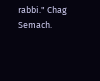rabbi." Chag Semach.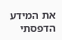את המידע הדפסתי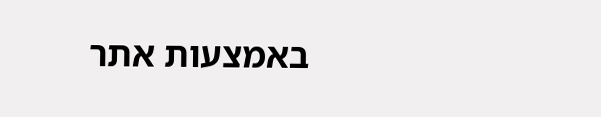באמצעות אתר